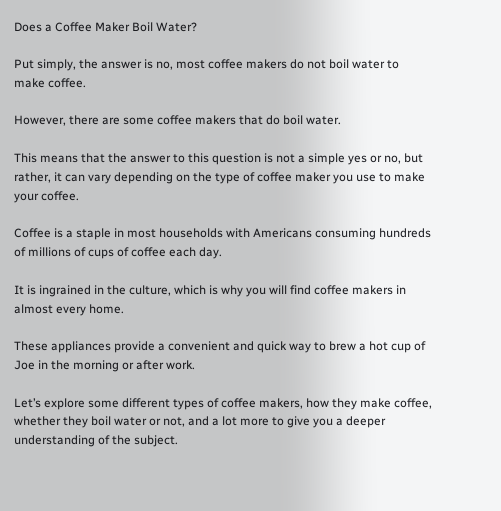Does a Coffee Maker Boil Water?

Put simply, the answer is no, most coffee makers do not boil water to make coffee.

However, there are some coffee makers that do boil water.

This means that the answer to this question is not a simple yes or no, but rather, it can vary depending on the type of coffee maker you use to make your coffee.

Coffee is a staple in most households with Americans consuming hundreds of millions of cups of coffee each day.

It is ingrained in the culture, which is why you will find coffee makers in almost every home.

These appliances provide a convenient and quick way to brew a hot cup of Joe in the morning or after work.

Let’s explore some different types of coffee makers, how they make coffee, whether they boil water or not, and a lot more to give you a deeper understanding of the subject.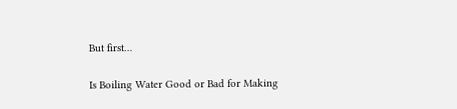But first…

Is Boiling Water Good or Bad for Making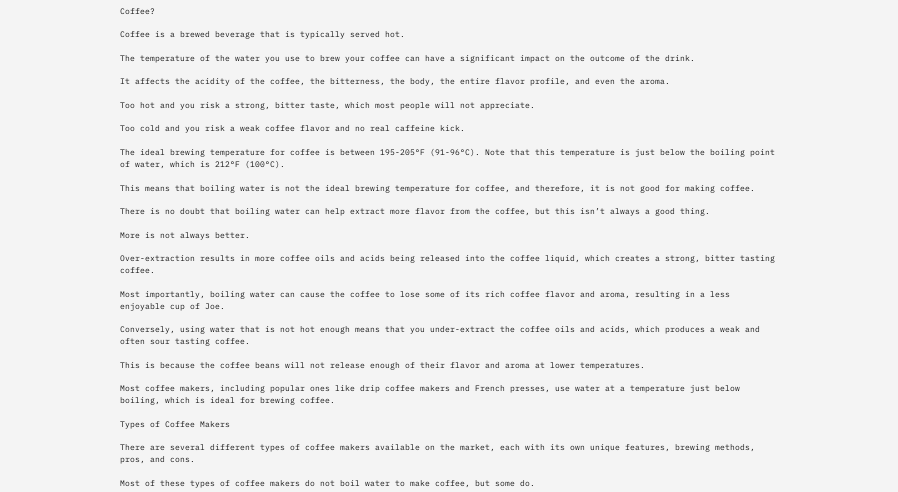Coffee?

Coffee is a brewed beverage that is typically served hot.

The temperature of the water you use to brew your coffee can have a significant impact on the outcome of the drink.

It affects the acidity of the coffee, the bitterness, the body, the entire flavor profile, and even the aroma.

Too hot and you risk a strong, bitter taste, which most people will not appreciate.

Too cold and you risk a weak coffee flavor and no real caffeine kick.

The ideal brewing temperature for coffee is between 195-205°F (91-96°C). Note that this temperature is just below the boiling point of water, which is 212°F (100°C).

This means that boiling water is not the ideal brewing temperature for coffee, and therefore, it is not good for making coffee.

There is no doubt that boiling water can help extract more flavor from the coffee, but this isn’t always a good thing.

More is not always better.

Over-extraction results in more coffee oils and acids being released into the coffee liquid, which creates a strong, bitter tasting coffee.

Most importantly, boiling water can cause the coffee to lose some of its rich coffee flavor and aroma, resulting in a less enjoyable cup of Joe.

Conversely, using water that is not hot enough means that you under-extract the coffee oils and acids, which produces a weak and often sour tasting coffee.

This is because the coffee beans will not release enough of their flavor and aroma at lower temperatures.

Most coffee makers, including popular ones like drip coffee makers and French presses, use water at a temperature just below boiling, which is ideal for brewing coffee.

Types of Coffee Makers

There are several different types of coffee makers available on the market, each with its own unique features, brewing methods, pros, and cons.

Most of these types of coffee makers do not boil water to make coffee, but some do.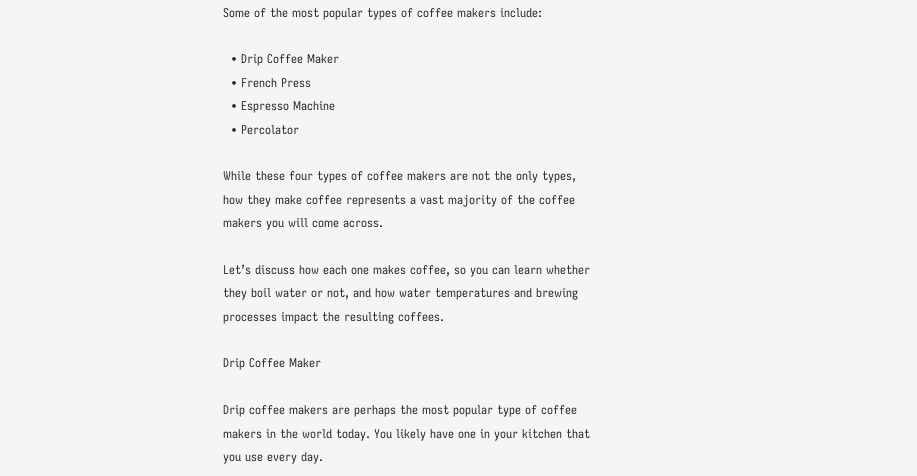Some of the most popular types of coffee makers include:

  • Drip Coffee Maker
  • French Press
  • Espresso Machine
  • Percolator

While these four types of coffee makers are not the only types, how they make coffee represents a vast majority of the coffee makers you will come across.

Let’s discuss how each one makes coffee, so you can learn whether they boil water or not, and how water temperatures and brewing processes impact the resulting coffees.

Drip Coffee Maker

Drip coffee makers are perhaps the most popular type of coffee makers in the world today. You likely have one in your kitchen that you use every day.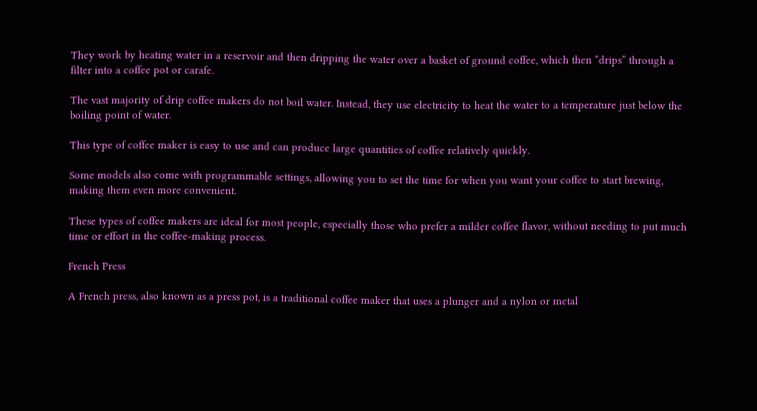They work by heating water in a reservoir and then dripping the water over a basket of ground coffee, which then “drips” through a filter into a coffee pot or carafe.

The vast majority of drip coffee makers do not boil water. Instead, they use electricity to heat the water to a temperature just below the boiling point of water.

This type of coffee maker is easy to use and can produce large quantities of coffee relatively quickly.

Some models also come with programmable settings, allowing you to set the time for when you want your coffee to start brewing, making them even more convenient.

These types of coffee makers are ideal for most people, especially those who prefer a milder coffee flavor, without needing to put much time or effort in the coffee-making process.

French Press

A French press, also known as a press pot, is a traditional coffee maker that uses a plunger and a nylon or metal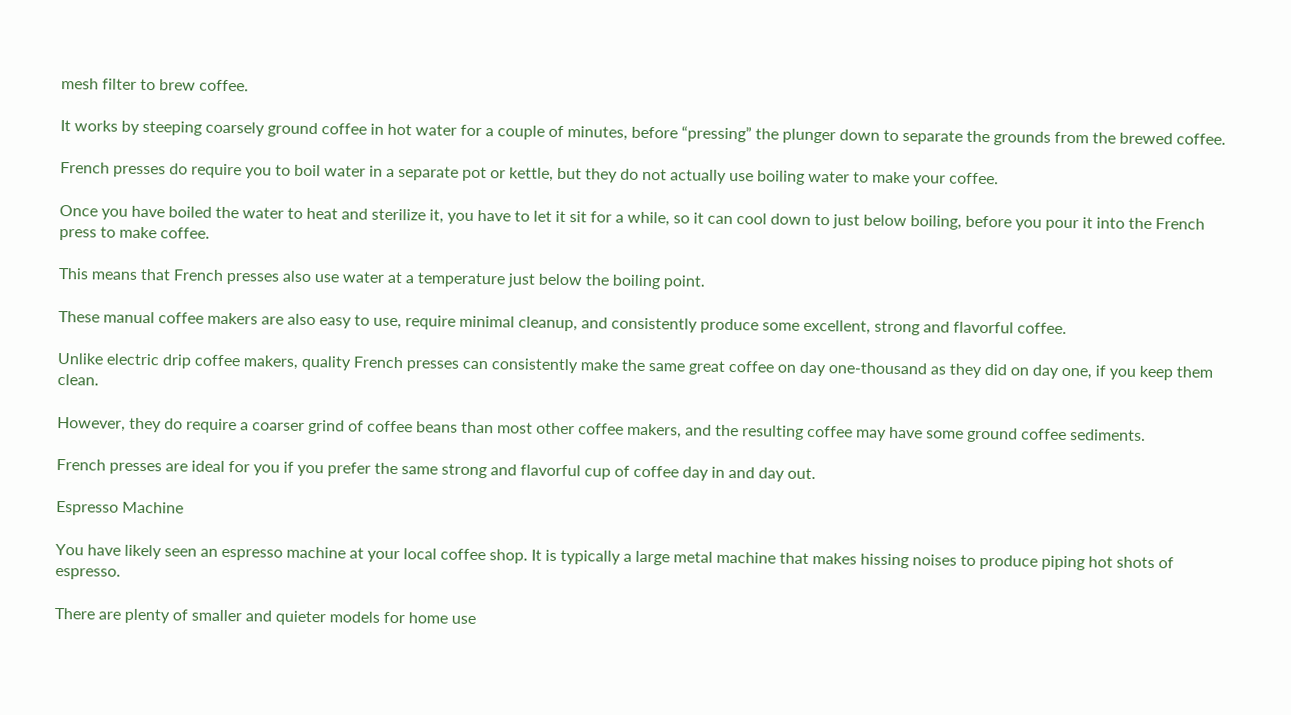mesh filter to brew coffee.

It works by steeping coarsely ground coffee in hot water for a couple of minutes, before “pressing” the plunger down to separate the grounds from the brewed coffee.

French presses do require you to boil water in a separate pot or kettle, but they do not actually use boiling water to make your coffee.

Once you have boiled the water to heat and sterilize it, you have to let it sit for a while, so it can cool down to just below boiling, before you pour it into the French press to make coffee.

This means that French presses also use water at a temperature just below the boiling point.

These manual coffee makers are also easy to use, require minimal cleanup, and consistently produce some excellent, strong and flavorful coffee.

Unlike electric drip coffee makers, quality French presses can consistently make the same great coffee on day one-thousand as they did on day one, if you keep them clean.

However, they do require a coarser grind of coffee beans than most other coffee makers, and the resulting coffee may have some ground coffee sediments.

French presses are ideal for you if you prefer the same strong and flavorful cup of coffee day in and day out.

Espresso Machine

You have likely seen an espresso machine at your local coffee shop. It is typically a large metal machine that makes hissing noises to produce piping hot shots of espresso.

There are plenty of smaller and quieter models for home use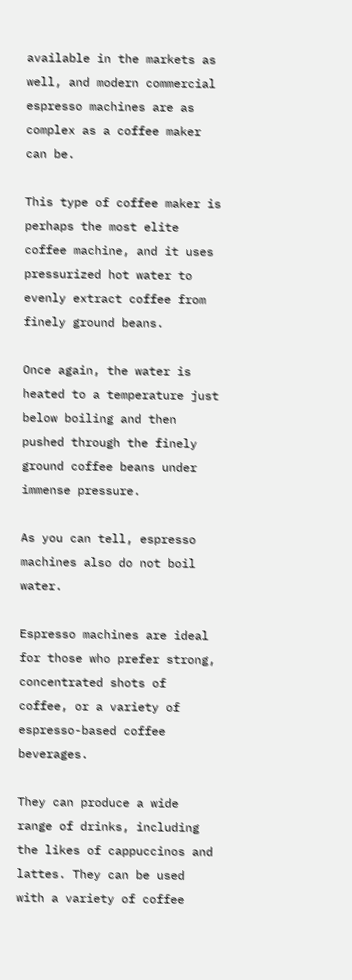available in the markets as well, and modern commercial espresso machines are as complex as a coffee maker can be.

This type of coffee maker is perhaps the most elite coffee machine, and it uses pressurized hot water to evenly extract coffee from finely ground beans.

Once again, the water is heated to a temperature just below boiling and then pushed through the finely ground coffee beans under immense pressure.

As you can tell, espresso machines also do not boil water.

Espresso machines are ideal for those who prefer strong, concentrated shots of coffee, or a variety of espresso-based coffee beverages.

They can produce a wide range of drinks, including the likes of cappuccinos and lattes. They can be used with a variety of coffee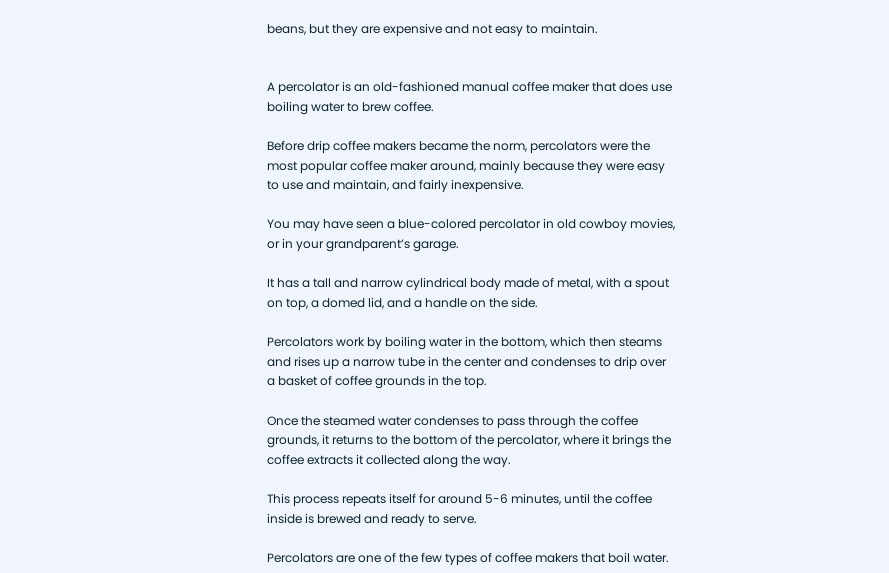beans, but they are expensive and not easy to maintain.


A percolator is an old-fashioned manual coffee maker that does use boiling water to brew coffee.

Before drip coffee makers became the norm, percolators were the most popular coffee maker around, mainly because they were easy to use and maintain, and fairly inexpensive.

You may have seen a blue-colored percolator in old cowboy movies, or in your grandparent’s garage.

It has a tall and narrow cylindrical body made of metal, with a spout on top, a domed lid, and a handle on the side.

Percolators work by boiling water in the bottom, which then steams and rises up a narrow tube in the center and condenses to drip over a basket of coffee grounds in the top.

Once the steamed water condenses to pass through the coffee grounds, it returns to the bottom of the percolator, where it brings the coffee extracts it collected along the way.

This process repeats itself for around 5-6 minutes, until the coffee inside is brewed and ready to serve.

Percolators are one of the few types of coffee makers that boil water.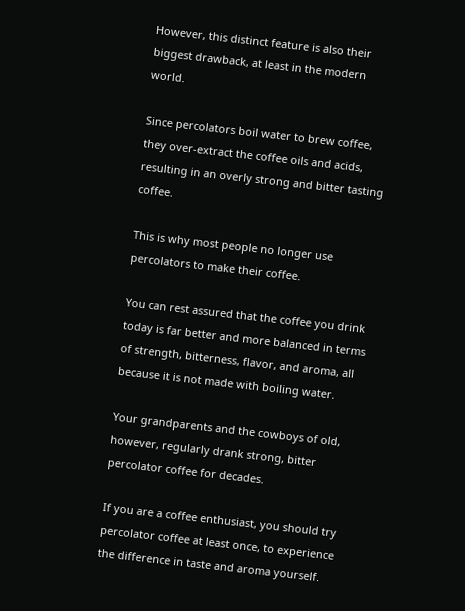However, this distinct feature is also their biggest drawback, at least in the modern world.

Since percolators boil water to brew coffee, they over-extract the coffee oils and acids, resulting in an overly strong and bitter tasting coffee.

This is why most people no longer use percolators to make their coffee.

You can rest assured that the coffee you drink today is far better and more balanced in terms of strength, bitterness, flavor, and aroma, all because it is not made with boiling water.

Your grandparents and the cowboys of old, however, regularly drank strong, bitter percolator coffee for decades.

If you are a coffee enthusiast, you should try percolator coffee at least once, to experience the difference in taste and aroma yourself.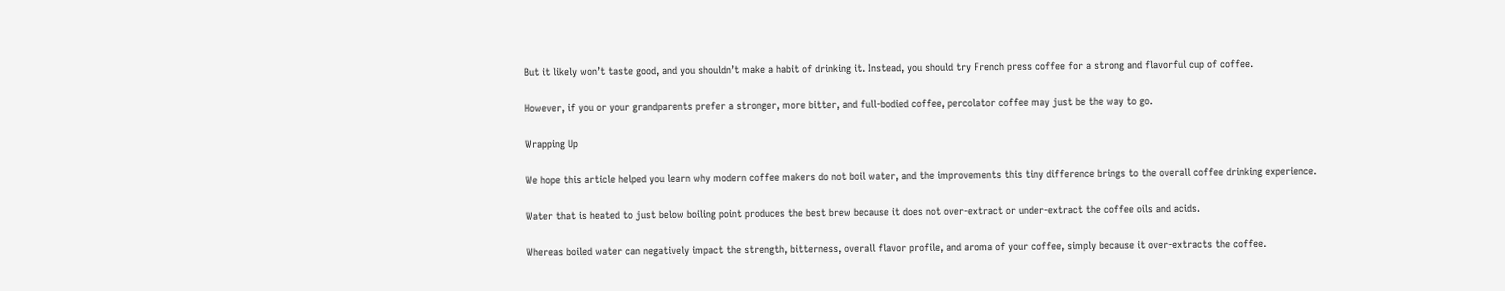But it likely won’t taste good, and you shouldn’t make a habit of drinking it. Instead, you should try French press coffee for a strong and flavorful cup of coffee.

However, if you or your grandparents prefer a stronger, more bitter, and full-bodied coffee, percolator coffee may just be the way to go.

Wrapping Up

We hope this article helped you learn why modern coffee makers do not boil water, and the improvements this tiny difference brings to the overall coffee drinking experience.

Water that is heated to just below boiling point produces the best brew because it does not over-extract or under-extract the coffee oils and acids.

Whereas boiled water can negatively impact the strength, bitterness, overall flavor profile, and aroma of your coffee, simply because it over-extracts the coffee.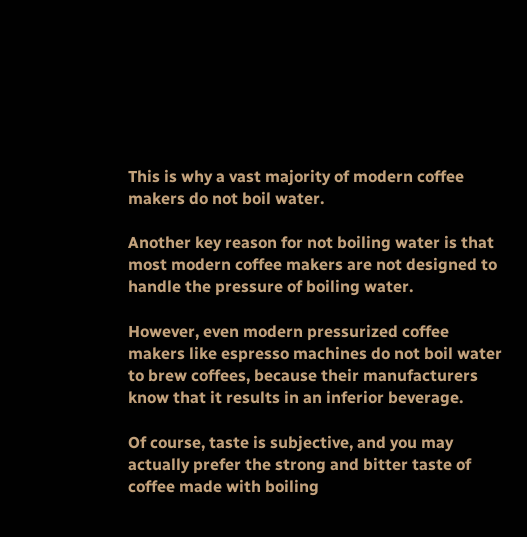This is why a vast majority of modern coffee makers do not boil water.

Another key reason for not boiling water is that most modern coffee makers are not designed to handle the pressure of boiling water.

However, even modern pressurized coffee makers like espresso machines do not boil water to brew coffees, because their manufacturers know that it results in an inferior beverage.

Of course, taste is subjective, and you may actually prefer the strong and bitter taste of coffee made with boiling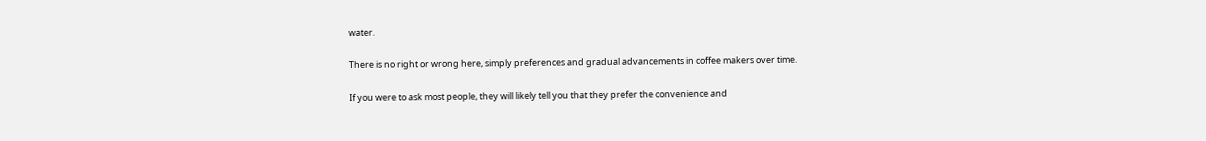water.

There is no right or wrong here, simply preferences and gradual advancements in coffee makers over time.

If you were to ask most people, they will likely tell you that they prefer the convenience and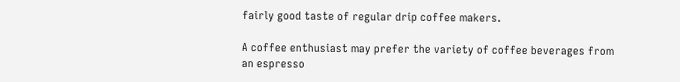fairly good taste of regular drip coffee makers.

A coffee enthusiast may prefer the variety of coffee beverages from an espresso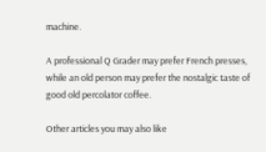machine.

A professional Q Grader may prefer French presses, while an old person may prefer the nostalgic taste of good old percolator coffee.

Other articles you may also like